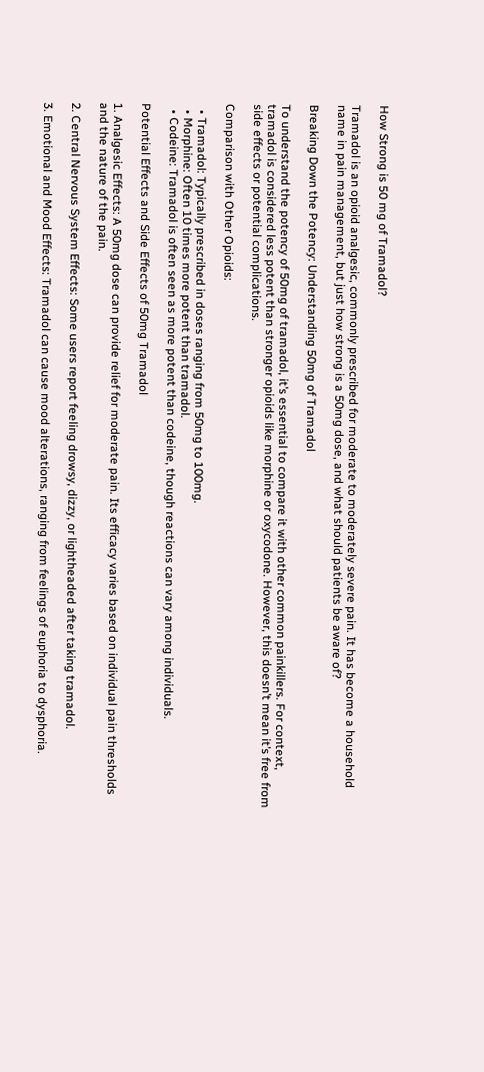How Strong is 50 mg of Tramadol?

Tramadol is an opioid analgesic, commonly prescribed for moderate to moderately severe pain. It has become a household name in pain management, but just how strong is a 50mg dose, and what should patients be aware of?

Breaking Down the Potency: Understanding 50mg of Tramadol

To understand the potency of 50mg of tramadol, it’s essential to compare it with other common painkillers. For context, tramadol is considered less potent than stronger opioids like morphine or oxycodone. However, this doesn’t mean it’s free from side effects or potential complications.

Comparison with Other Opioids:

  • Tramadol: Typically prescribed in doses ranging from 50mg to 100mg.
  • Morphine: Often 10 times more potent than tramadol.
  • Codeine: Tramadol is often seen as more potent than codeine, though reactions can vary among individuals.

Potential Effects and Side Effects of 50mg Tramadol

1. Analgesic Effects: A 50mg dose can provide relief for moderate pain. Its efficacy varies based on individual pain thresholds and the nature of the pain.

2. Central Nervous System Effects: Some users report feeling drowsy, dizzy, or lightheaded after taking tramadol.

3. Emotional and Mood Effects: Tramadol can cause mood alterations, ranging from feelings of euphoria to dysphoria.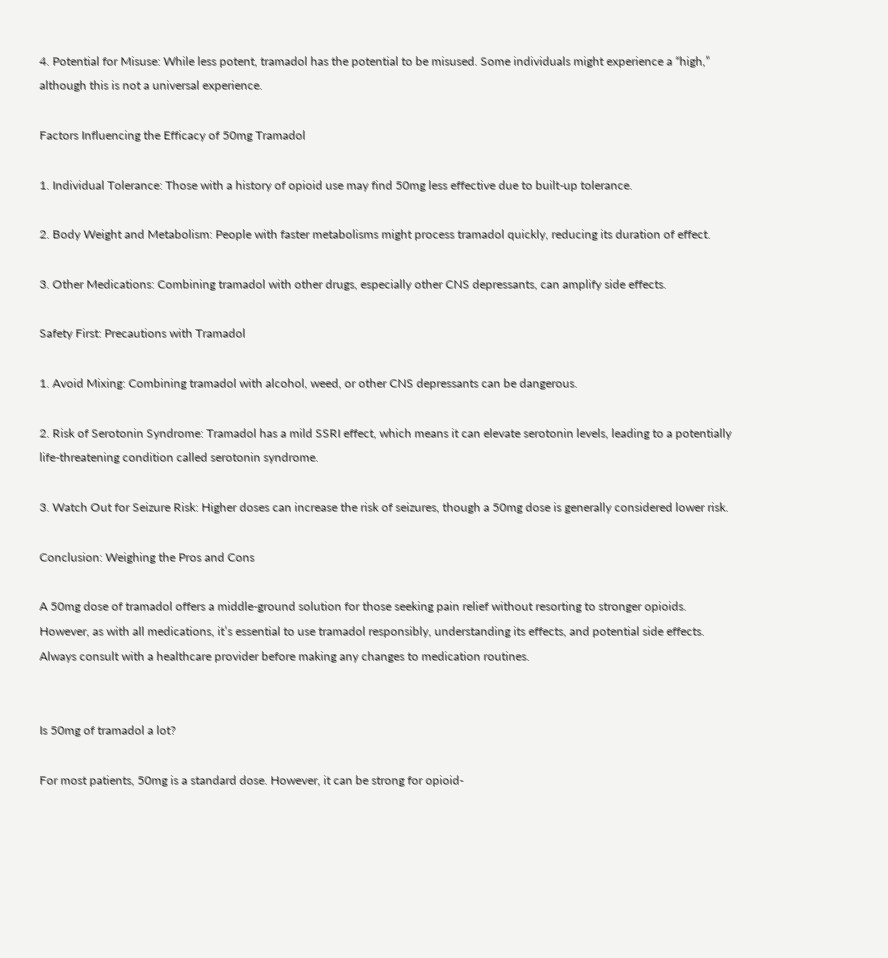4. Potential for Misuse: While less potent, tramadol has the potential to be misused. Some individuals might experience a “high,” although this is not a universal experience.

Factors Influencing the Efficacy of 50mg Tramadol

1. Individual Tolerance: Those with a history of opioid use may find 50mg less effective due to built-up tolerance.

2. Body Weight and Metabolism: People with faster metabolisms might process tramadol quickly, reducing its duration of effect.

3. Other Medications: Combining tramadol with other drugs, especially other CNS depressants, can amplify side effects.

Safety First: Precautions with Tramadol

1. Avoid Mixing: Combining tramadol with alcohol, weed, or other CNS depressants can be dangerous.

2. Risk of Serotonin Syndrome: Tramadol has a mild SSRI effect, which means it can elevate serotonin levels, leading to a potentially life-threatening condition called serotonin syndrome.

3. Watch Out for Seizure Risk: Higher doses can increase the risk of seizures, though a 50mg dose is generally considered lower risk.

Conclusion: Weighing the Pros and Cons

A 50mg dose of tramadol offers a middle-ground solution for those seeking pain relief without resorting to stronger opioids. However, as with all medications, it’s essential to use tramadol responsibly, understanding its effects, and potential side effects. Always consult with a healthcare provider before making any changes to medication routines.


Is 50mg of tramadol a lot?

For most patients, 50mg is a standard dose. However, it can be strong for opioid-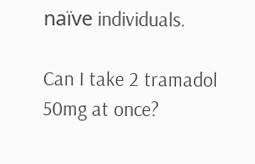naïve individuals.

Can I take 2 tramadol 50mg at once?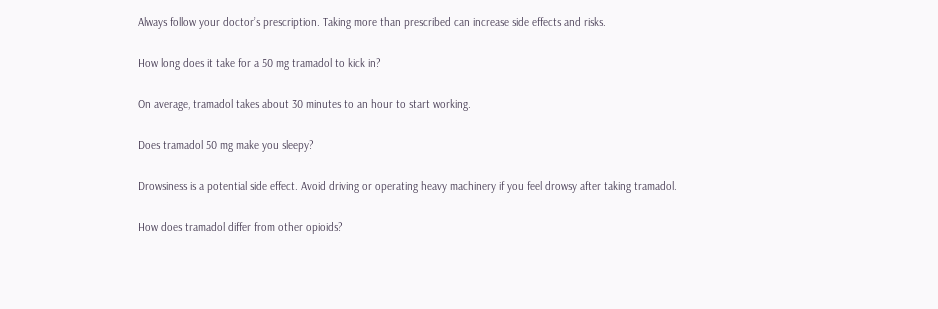Always follow your doctor’s prescription. Taking more than prescribed can increase side effects and risks.

How long does it take for a 50 mg tramadol to kick in?

On average, tramadol takes about 30 minutes to an hour to start working.

Does tramadol 50 mg make you sleepy?

Drowsiness is a potential side effect. Avoid driving or operating heavy machinery if you feel drowsy after taking tramadol.

How does tramadol differ from other opioids?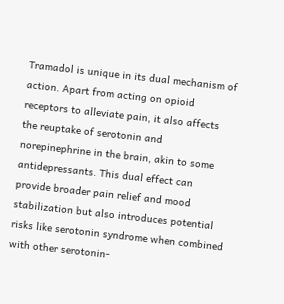Tramadol is unique in its dual mechanism of action. Apart from acting on opioid receptors to alleviate pain, it also affects the reuptake of serotonin and norepinephrine in the brain, akin to some antidepressants. This dual effect can provide broader pain relief and mood stabilization but also introduces potential risks like serotonin syndrome when combined with other serotonin-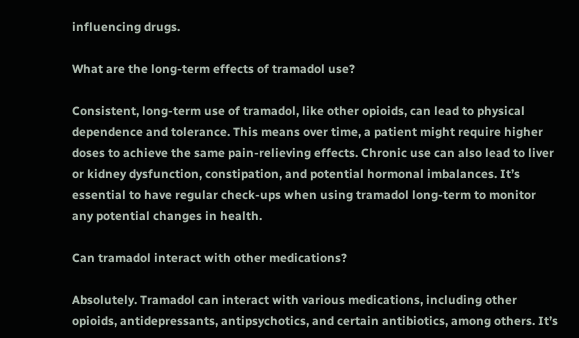influencing drugs.

What are the long-term effects of tramadol use?

Consistent, long-term use of tramadol, like other opioids, can lead to physical dependence and tolerance. This means over time, a patient might require higher doses to achieve the same pain-relieving effects. Chronic use can also lead to liver or kidney dysfunction, constipation, and potential hormonal imbalances. It’s essential to have regular check-ups when using tramadol long-term to monitor any potential changes in health.

Can tramadol interact with other medications?

Absolutely. Tramadol can interact with various medications, including other opioids, antidepressants, antipsychotics, and certain antibiotics, among others. It’s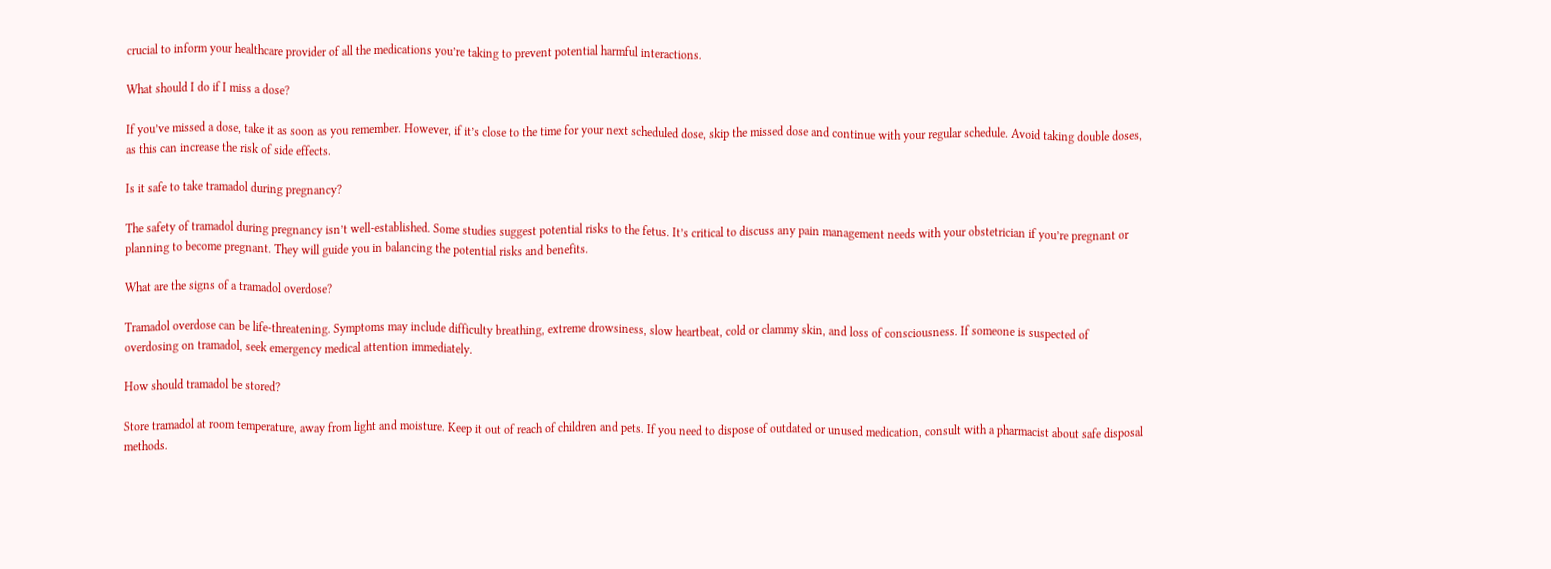crucial to inform your healthcare provider of all the medications you’re taking to prevent potential harmful interactions.

What should I do if I miss a dose?

If you’ve missed a dose, take it as soon as you remember. However, if it’s close to the time for your next scheduled dose, skip the missed dose and continue with your regular schedule. Avoid taking double doses, as this can increase the risk of side effects.

Is it safe to take tramadol during pregnancy?

The safety of tramadol during pregnancy isn’t well-established. Some studies suggest potential risks to the fetus. It’s critical to discuss any pain management needs with your obstetrician if you’re pregnant or planning to become pregnant. They will guide you in balancing the potential risks and benefits.

What are the signs of a tramadol overdose?

Tramadol overdose can be life-threatening. Symptoms may include difficulty breathing, extreme drowsiness, slow heartbeat, cold or clammy skin, and loss of consciousness. If someone is suspected of overdosing on tramadol, seek emergency medical attention immediately.

How should tramadol be stored?

Store tramadol at room temperature, away from light and moisture. Keep it out of reach of children and pets. If you need to dispose of outdated or unused medication, consult with a pharmacist about safe disposal methods.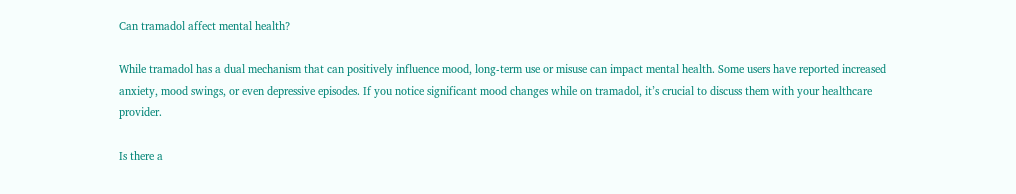Can tramadol affect mental health?

While tramadol has a dual mechanism that can positively influence mood, long-term use or misuse can impact mental health. Some users have reported increased anxiety, mood swings, or even depressive episodes. If you notice significant mood changes while on tramadol, it’s crucial to discuss them with your healthcare provider.

Is there a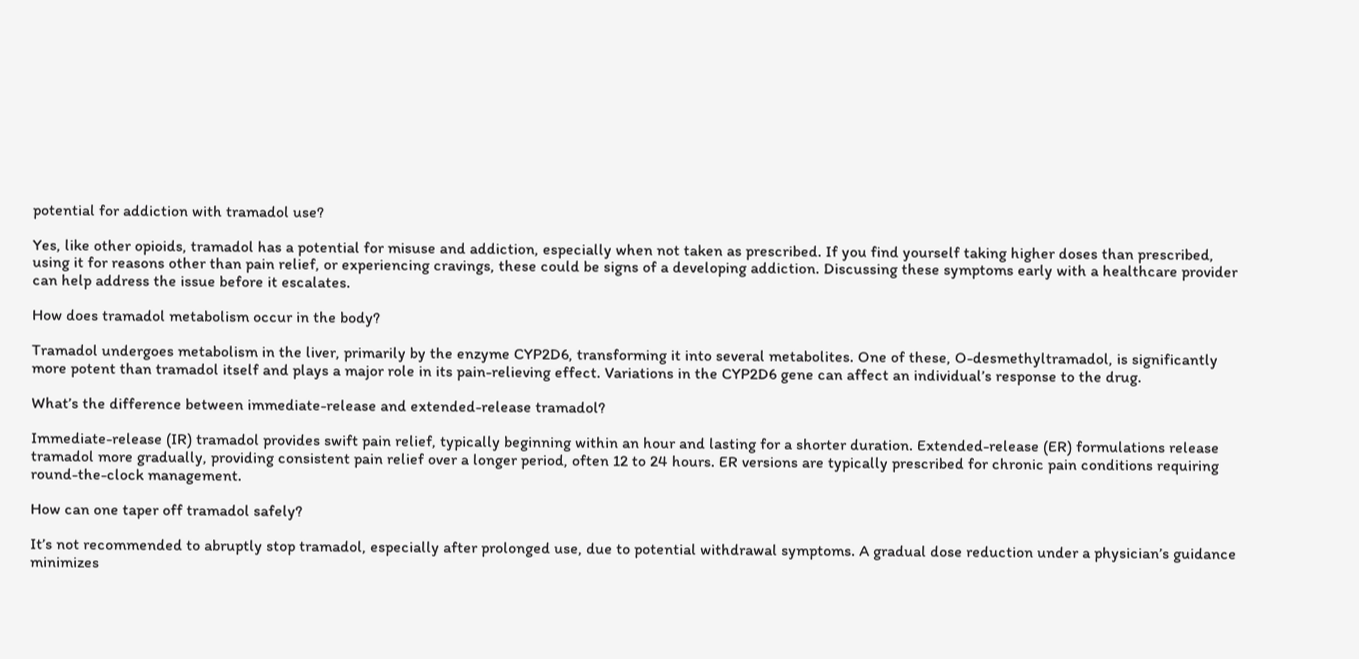potential for addiction with tramadol use?

Yes, like other opioids, tramadol has a potential for misuse and addiction, especially when not taken as prescribed. If you find yourself taking higher doses than prescribed, using it for reasons other than pain relief, or experiencing cravings, these could be signs of a developing addiction. Discussing these symptoms early with a healthcare provider can help address the issue before it escalates.

How does tramadol metabolism occur in the body?

Tramadol undergoes metabolism in the liver, primarily by the enzyme CYP2D6, transforming it into several metabolites. One of these, O-desmethyltramadol, is significantly more potent than tramadol itself and plays a major role in its pain-relieving effect. Variations in the CYP2D6 gene can affect an individual’s response to the drug.

What’s the difference between immediate-release and extended-release tramadol?

Immediate-release (IR) tramadol provides swift pain relief, typically beginning within an hour and lasting for a shorter duration. Extended-release (ER) formulations release tramadol more gradually, providing consistent pain relief over a longer period, often 12 to 24 hours. ER versions are typically prescribed for chronic pain conditions requiring round-the-clock management.

How can one taper off tramadol safely?

It’s not recommended to abruptly stop tramadol, especially after prolonged use, due to potential withdrawal symptoms. A gradual dose reduction under a physician’s guidance minimizes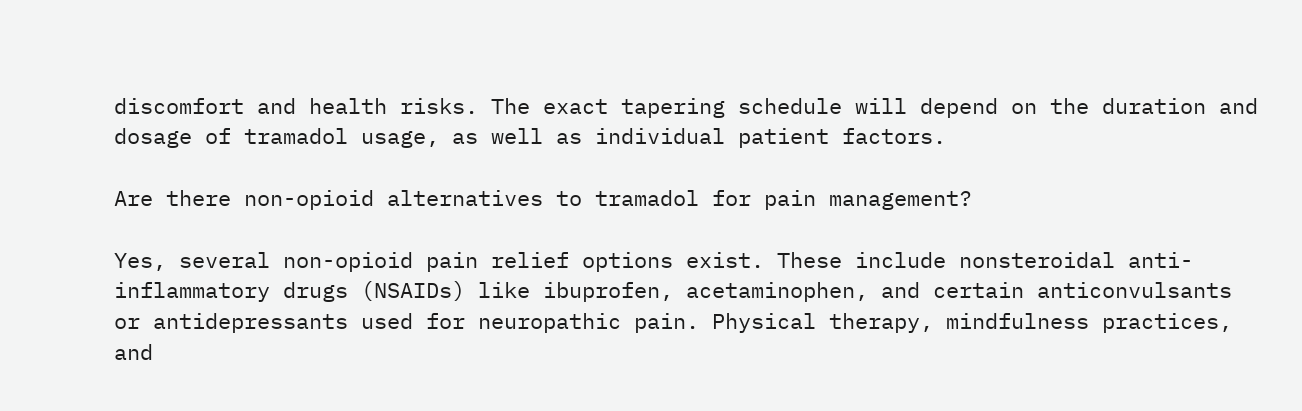discomfort and health risks. The exact tapering schedule will depend on the duration and dosage of tramadol usage, as well as individual patient factors.

Are there non-opioid alternatives to tramadol for pain management?

Yes, several non-opioid pain relief options exist. These include nonsteroidal anti-inflammatory drugs (NSAIDs) like ibuprofen, acetaminophen, and certain anticonvulsants or antidepressants used for neuropathic pain. Physical therapy, mindfulness practices, and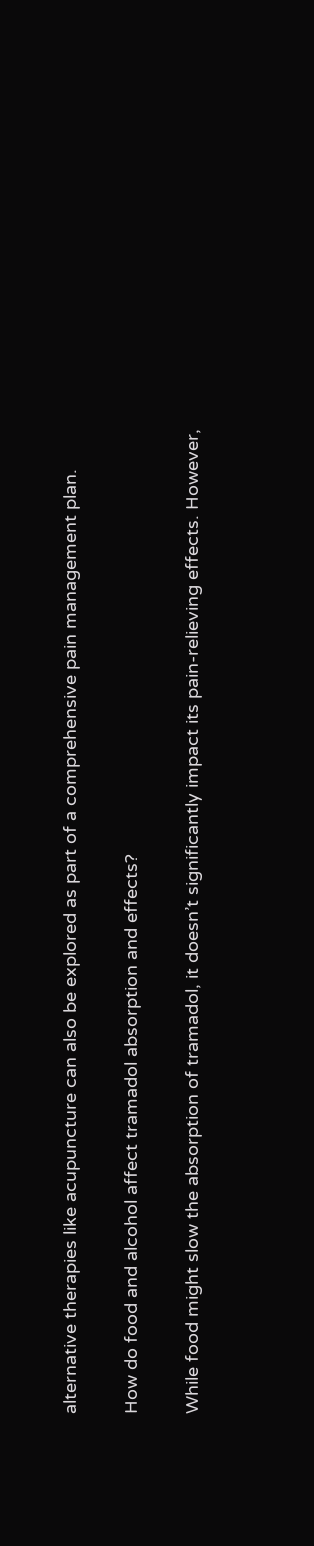alternative therapies like acupuncture can also be explored as part of a comprehensive pain management plan.

How do food and alcohol affect tramadol absorption and effects?

While food might slow the absorption of tramadol, it doesn’t significantly impact its pain-relieving effects. However,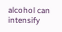alcohol can intensify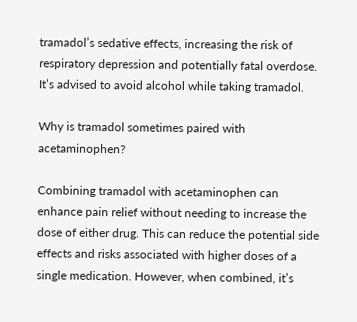tramadol’s sedative effects, increasing the risk of respiratory depression and potentially fatal overdose. It’s advised to avoid alcohol while taking tramadol.

Why is tramadol sometimes paired with acetaminophen?

Combining tramadol with acetaminophen can enhance pain relief without needing to increase the dose of either drug. This can reduce the potential side effects and risks associated with higher doses of a single medication. However, when combined, it’s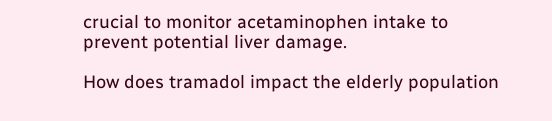crucial to monitor acetaminophen intake to prevent potential liver damage.

How does tramadol impact the elderly population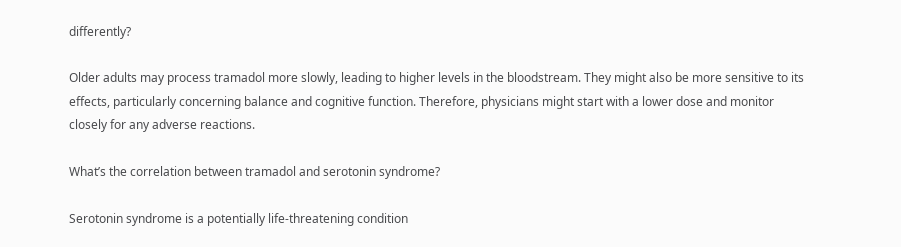differently?

Older adults may process tramadol more slowly, leading to higher levels in the bloodstream. They might also be more sensitive to its effects, particularly concerning balance and cognitive function. Therefore, physicians might start with a lower dose and monitor closely for any adverse reactions.

What’s the correlation between tramadol and serotonin syndrome?

Serotonin syndrome is a potentially life-threatening condition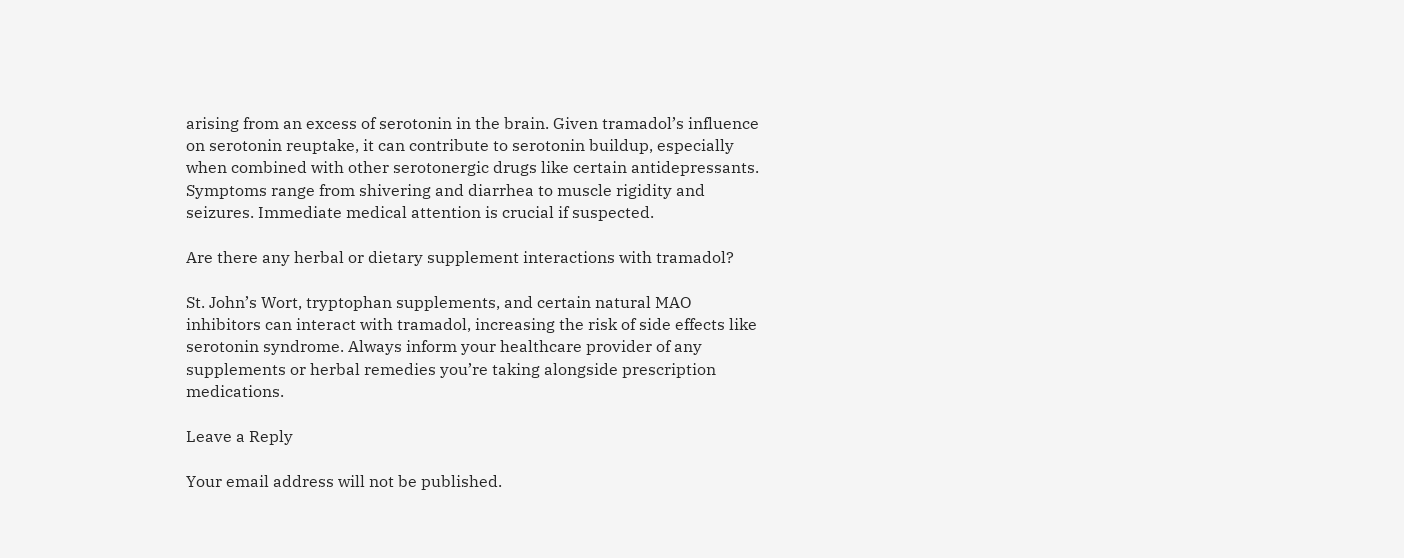arising from an excess of serotonin in the brain. Given tramadol’s influence on serotonin reuptake, it can contribute to serotonin buildup, especially when combined with other serotonergic drugs like certain antidepressants. Symptoms range from shivering and diarrhea to muscle rigidity and seizures. Immediate medical attention is crucial if suspected.

Are there any herbal or dietary supplement interactions with tramadol?

St. John’s Wort, tryptophan supplements, and certain natural MAO inhibitors can interact with tramadol, increasing the risk of side effects like serotonin syndrome. Always inform your healthcare provider of any supplements or herbal remedies you’re taking alongside prescription medications.

Leave a Reply

Your email address will not be published.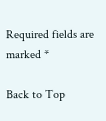Required fields are marked *

Back to Top